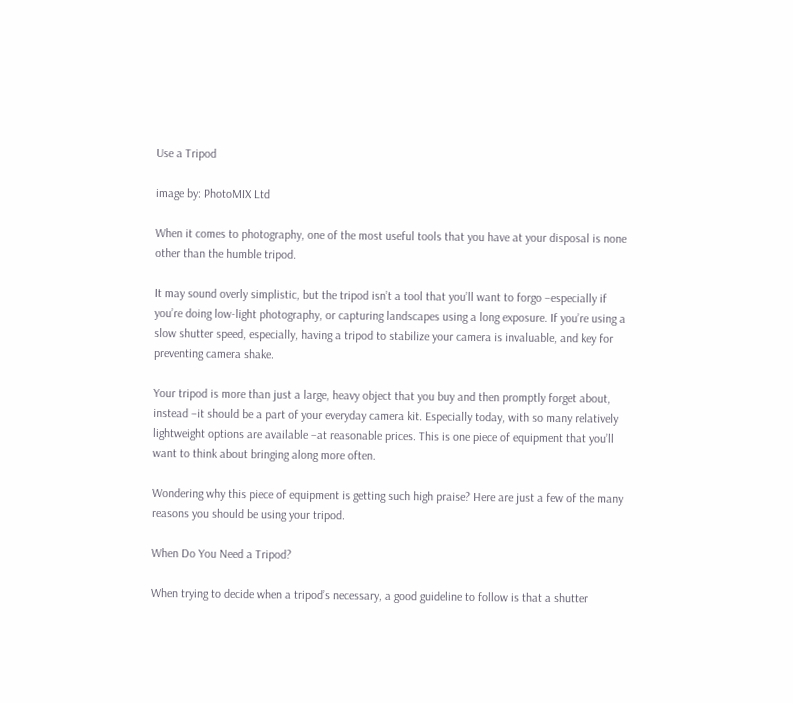Use a Tripod

image by: PhotoMIX Ltd

When it comes to photography, one of the most useful tools that you have at your disposal is none other than the humble tripod.

It may sound overly simplistic, but the tripod isn’t a tool that you’ll want to forgo –especially if you’re doing low-light photography, or capturing landscapes using a long exposure. If you’re using a slow shutter speed, especially, having a tripod to stabilize your camera is invaluable, and key for preventing camera shake.

Your tripod is more than just a large, heavy object that you buy and then promptly forget about, instead –it should be a part of your everyday camera kit. Especially today, with so many relatively lightweight options are available –at reasonable prices. This is one piece of equipment that you’ll want to think about bringing along more often.

Wondering why this piece of equipment is getting such high praise? Here are just a few of the many reasons you should be using your tripod.

When Do You Need a Tripod?

When trying to decide when a tripod’s necessary, a good guideline to follow is that a shutter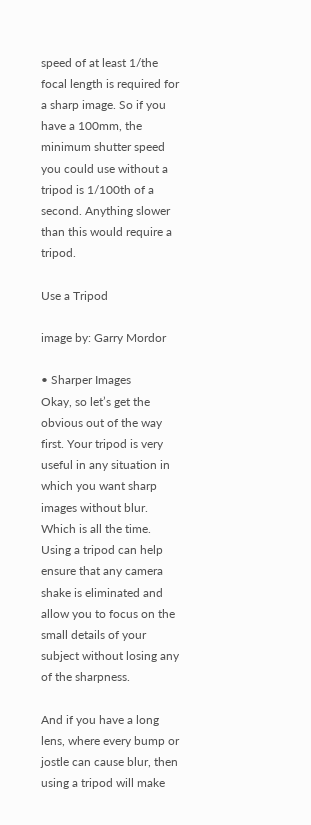speed of at least 1/the focal length is required for a sharp image. So if you have a 100mm, the minimum shutter speed you could use without a tripod is 1/100th of a second. Anything slower than this would require a tripod.

Use a Tripod

image by: Garry Mordor

• Sharper Images
Okay, so let’s get the obvious out of the way first. Your tripod is very useful in any situation in which you want sharp images without blur. Which is all the time. Using a tripod can help ensure that any camera shake is eliminated and allow you to focus on the small details of your subject without losing any of the sharpness.

And if you have a long lens, where every bump or jostle can cause blur, then using a tripod will make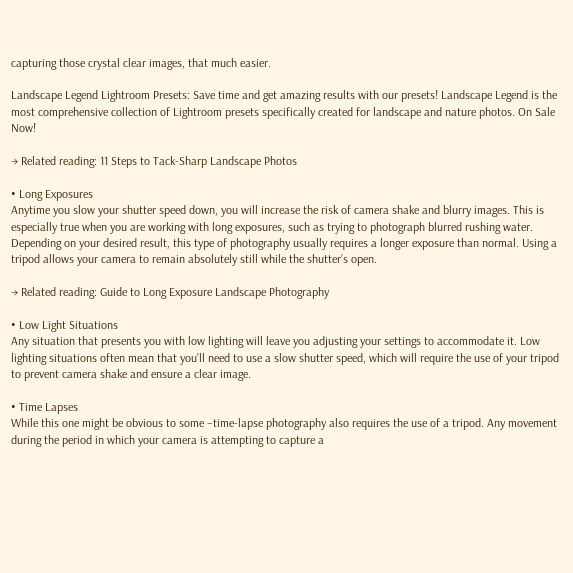capturing those crystal clear images, that much easier.

Landscape Legend Lightroom Presets: Save time and get amazing results with our presets! Landscape Legend is the most comprehensive collection of Lightroom presets specifically created for landscape and nature photos. On Sale Now!

→ Related reading: 11 Steps to Tack-Sharp Landscape Photos

• Long Exposures
Anytime you slow your shutter speed down, you will increase the risk of camera shake and blurry images. This is especially true when you are working with long exposures, such as trying to photograph blurred rushing water. Depending on your desired result, this type of photography usually requires a longer exposure than normal. Using a tripod allows your camera to remain absolutely still while the shutter’s open.

→ Related reading: Guide to Long Exposure Landscape Photography

• Low Light Situations
Any situation that presents you with low lighting will leave you adjusting your settings to accommodate it. Low lighting situations often mean that you’ll need to use a slow shutter speed, which will require the use of your tripod to prevent camera shake and ensure a clear image.

• Time Lapses
While this one might be obvious to some –time-lapse photography also requires the use of a tripod. Any movement during the period in which your camera is attempting to capture a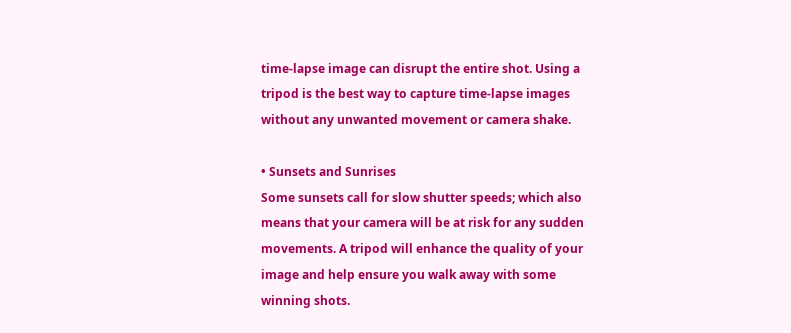time-lapse image can disrupt the entire shot. Using a tripod is the best way to capture time-lapse images without any unwanted movement or camera shake.

• Sunsets and Sunrises
Some sunsets call for slow shutter speeds; which also means that your camera will be at risk for any sudden movements. A tripod will enhance the quality of your image and help ensure you walk away with some winning shots.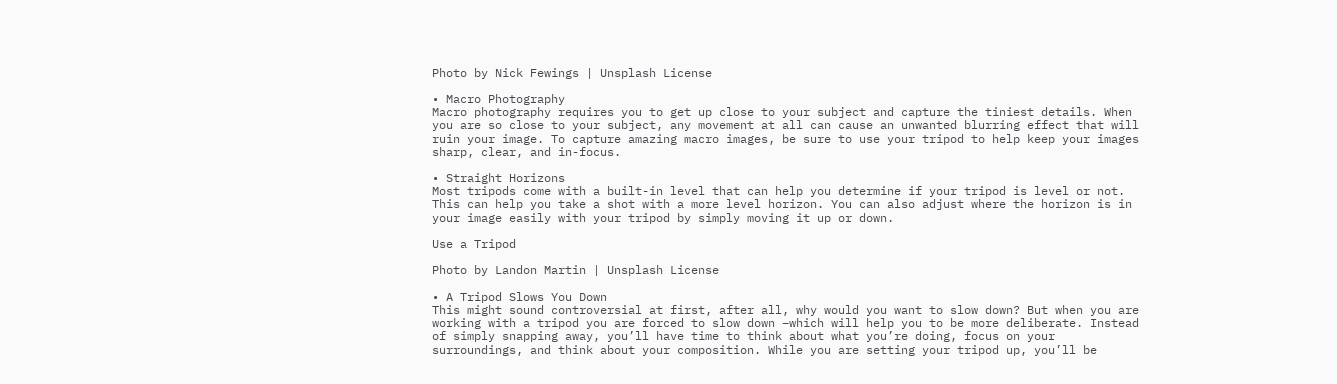Photo by Nick Fewings | Unsplash License

• Macro Photography
Macro photography requires you to get up close to your subject and capture the tiniest details. When you are so close to your subject, any movement at all can cause an unwanted blurring effect that will ruin your image. To capture amazing macro images, be sure to use your tripod to help keep your images sharp, clear, and in-focus.

• Straight Horizons
Most tripods come with a built-in level that can help you determine if your tripod is level or not. This can help you take a shot with a more level horizon. You can also adjust where the horizon is in your image easily with your tripod by simply moving it up or down.

Use a Tripod

Photo by Landon Martin | Unsplash License

• A Tripod Slows You Down
This might sound controversial at first, after all, why would you want to slow down? But when you are working with a tripod you are forced to slow down –which will help you to be more deliberate. Instead of simply snapping away, you’ll have time to think about what you’re doing, focus on your surroundings, and think about your composition. While you are setting your tripod up, you’ll be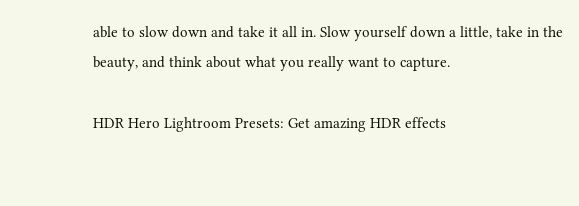able to slow down and take it all in. Slow yourself down a little, take in the beauty, and think about what you really want to capture.

HDR Hero Lightroom Presets: Get amazing HDR effects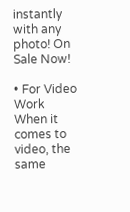instantly with any photo! On Sale Now!

• For Video Work
When it comes to video, the same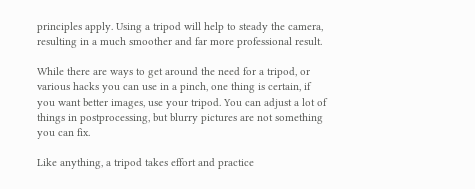principles apply. Using a tripod will help to steady the camera, resulting in a much smoother and far more professional result.

While there are ways to get around the need for a tripod, or various hacks you can use in a pinch, one thing is certain, if you want better images, use your tripod. You can adjust a lot of things in postprocessing, but blurry pictures are not something you can fix.

Like anything, a tripod takes effort and practice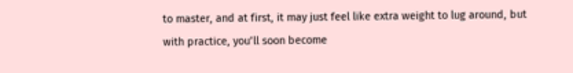to master, and at first, it may just feel like extra weight to lug around, but with practice, you’ll soon become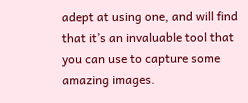adept at using one, and will find that it’s an invaluable tool that you can use to capture some amazing images.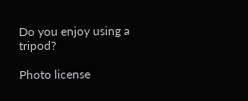Do you enjoy using a tripod?

Photo license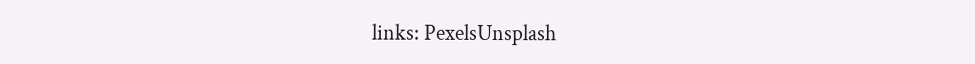links: PexelsUnsplash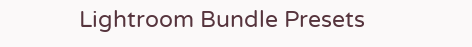Lightroom Bundle Presets